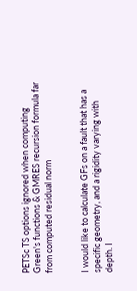PETSc TS options ignored when computing Green's functions & GMRES recursion formula far from computed residual norm


I would like to calculate GFs on a fault that has a specific geometry, and a rigidity varying with depth. I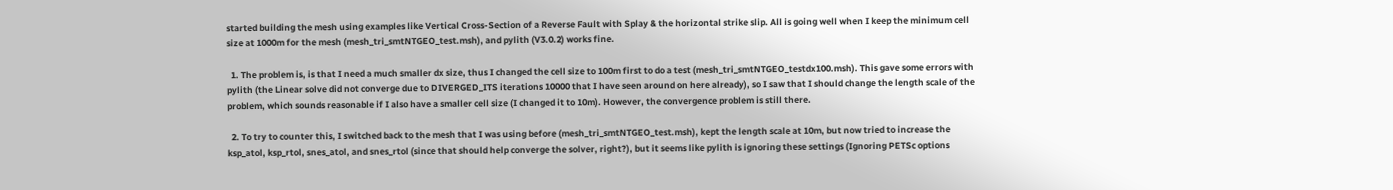started building the mesh using examples like Vertical Cross-Section of a Reverse Fault with Splay & the horizontal strike slip. All is going well when I keep the minimum cell size at 1000m for the mesh (mesh_tri_smtNTGEO_test.msh), and pylith (V3.0.2) works fine.

  1. The problem is, is that I need a much smaller dx size, thus I changed the cell size to 100m first to do a test (mesh_tri_smtNTGEO_testdx100.msh). This gave some errors with pylith (the Linear solve did not converge due to DIVERGED_ITS iterations 10000 that I have seen around on here already), so I saw that I should change the length scale of the problem, which sounds reasonable if I also have a smaller cell size (I changed it to 10m). However, the convergence problem is still there.

  2. To try to counter this, I switched back to the mesh that I was using before (mesh_tri_smtNTGEO_test.msh), kept the length scale at 10m, but now tried to increase the ksp_atol, ksp_rtol, snes_atol, and snes_rtol (since that should help converge the solver, right?), but it seems like pylith is ignoring these settings (Ignoring PETSc options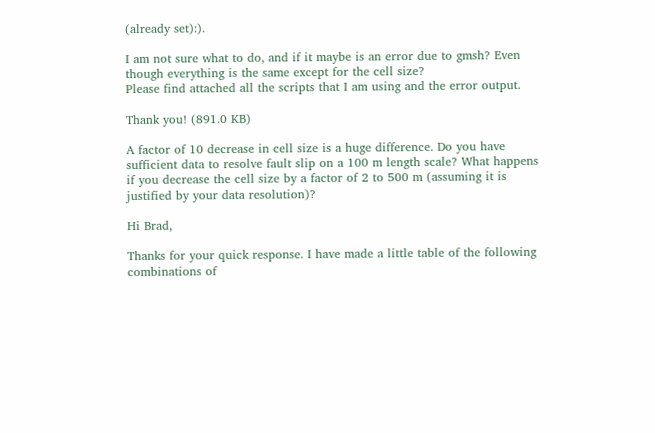(already set):).

I am not sure what to do, and if it maybe is an error due to gmsh? Even though everything is the same except for the cell size?
Please find attached all the scripts that I am using and the error output.

Thank you! (891.0 KB)

A factor of 10 decrease in cell size is a huge difference. Do you have sufficient data to resolve fault slip on a 100 m length scale? What happens if you decrease the cell size by a factor of 2 to 500 m (assuming it is justified by your data resolution)?

Hi Brad,

Thanks for your quick response. I have made a little table of the following combinations of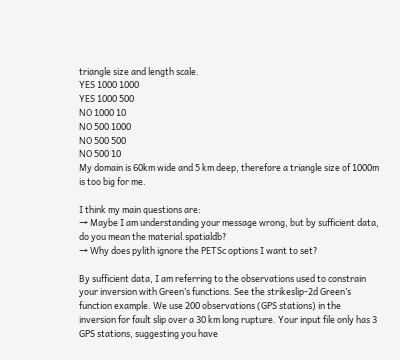triangle size and length scale.
YES 1000 1000
YES 1000 500
NO 1000 10
NO 500 1000
NO 500 500
NO 500 10
My domain is 60km wide and 5 km deep, therefore a triangle size of 1000m is too big for me.

I think my main questions are:
→ Maybe I am understanding your message wrong, but by sufficient data, do you mean the material.spatialdb?
→ Why does pylith ignore the PETSc options I want to set?

By sufficient data, I am referring to the observations used to constrain your inversion with Green’s functions. See the strikeslip-2d Green’s function example. We use 200 observations (GPS stations) in the inversion for fault slip over a 30 km long rupture. Your input file only has 3 GPS stations, suggesting you have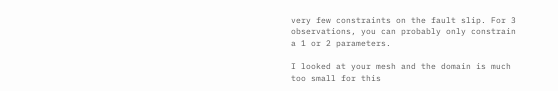very few constraints on the fault slip. For 3 observations, you can probably only constrain a 1 or 2 parameters.

I looked at your mesh and the domain is much too small for this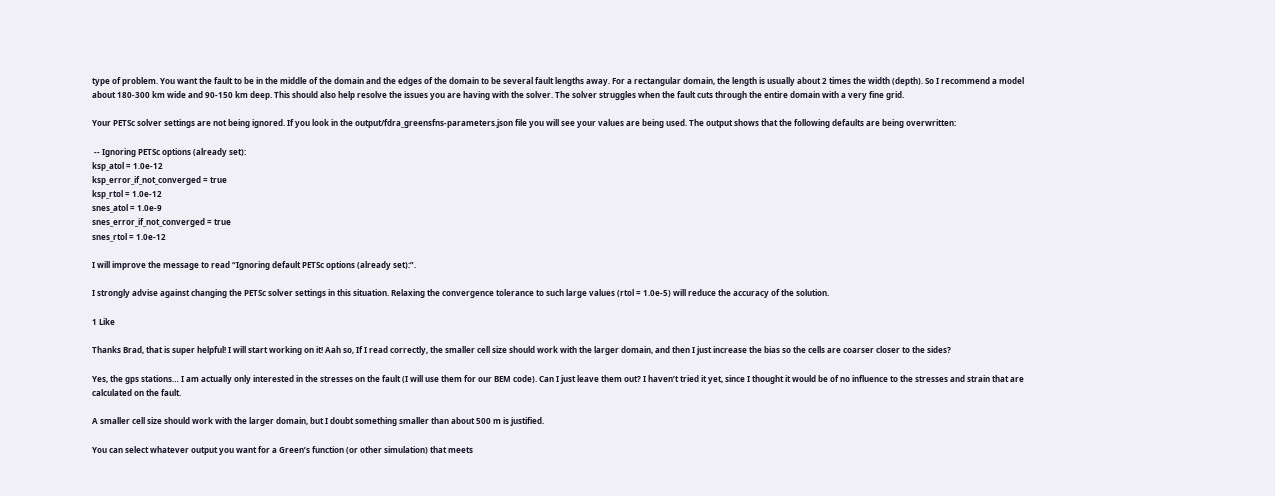type of problem. You want the fault to be in the middle of the domain and the edges of the domain to be several fault lengths away. For a rectangular domain, the length is usually about 2 times the width (depth). So I recommend a model about 180-300 km wide and 90-150 km deep. This should also help resolve the issues you are having with the solver. The solver struggles when the fault cuts through the entire domain with a very fine grid.

Your PETSc solver settings are not being ignored. If you look in the output/fdra_greensfns-parameters.json file you will see your values are being used. The output shows that the following defaults are being overwritten:

 -- Ignoring PETSc options (already set):
ksp_atol = 1.0e-12
ksp_error_if_not_converged = true
ksp_rtol = 1.0e-12
snes_atol = 1.0e-9
snes_error_if_not_converged = true
snes_rtol = 1.0e-12

I will improve the message to read “Ignoring default PETSc options (already set):”.

I strongly advise against changing the PETSc solver settings in this situation. Relaxing the convergence tolerance to such large values (rtol = 1.0e-5) will reduce the accuracy of the solution.

1 Like

Thanks Brad, that is super helpful! I will start working on it! Aah so, If I read correctly, the smaller cell size should work with the larger domain, and then I just increase the bias so the cells are coarser closer to the sides?

Yes, the gps stations… I am actually only interested in the stresses on the fault (I will use them for our BEM code). Can I just leave them out? I haven’t tried it yet, since I thought it would be of no influence to the stresses and strain that are calculated on the fault.

A smaller cell size should work with the larger domain, but I doubt something smaller than about 500 m is justified.

You can select whatever output you want for a Green’s function (or other simulation) that meets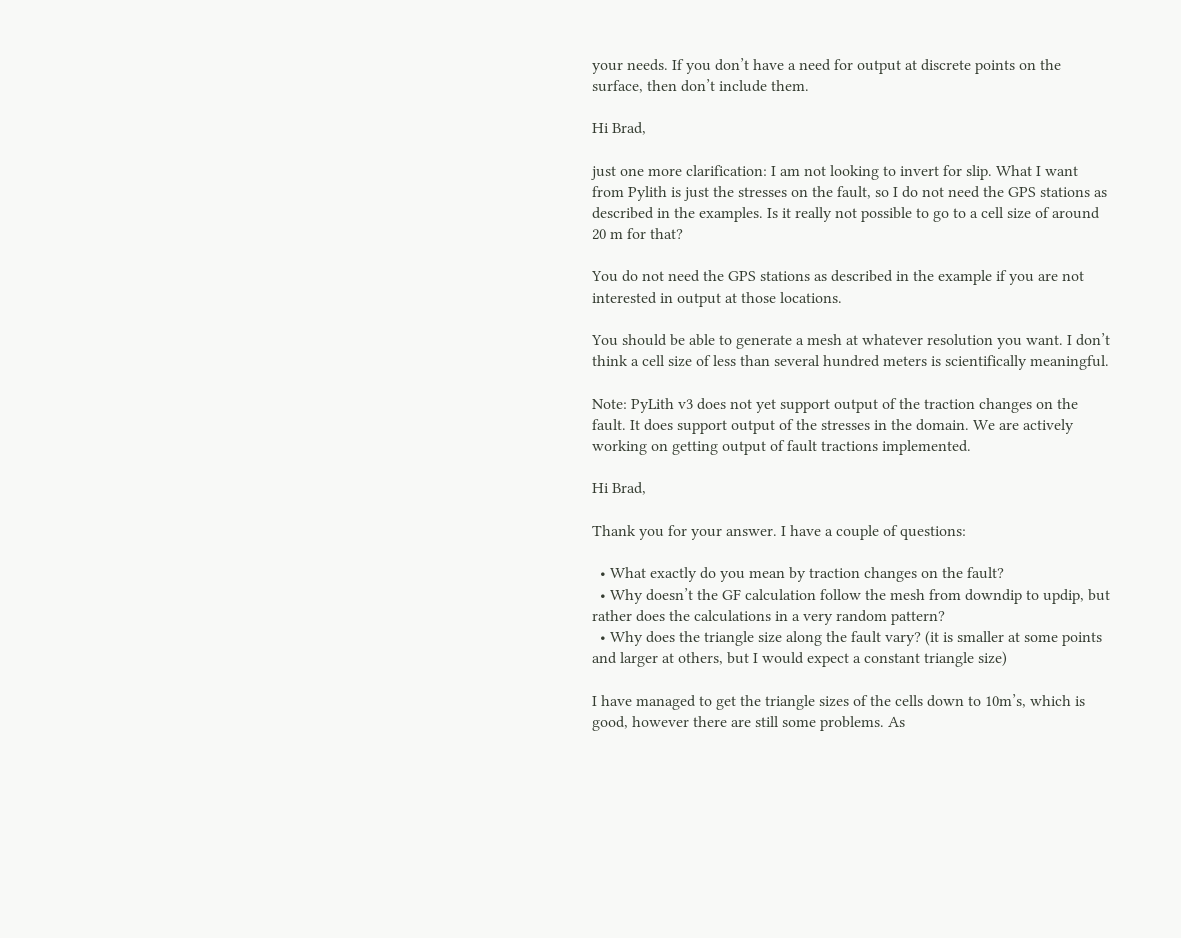your needs. If you don’t have a need for output at discrete points on the surface, then don’t include them.

Hi Brad,

just one more clarification: I am not looking to invert for slip. What I want from Pylith is just the stresses on the fault, so I do not need the GPS stations as described in the examples. Is it really not possible to go to a cell size of around 20 m for that?

You do not need the GPS stations as described in the example if you are not interested in output at those locations.

You should be able to generate a mesh at whatever resolution you want. I don’t think a cell size of less than several hundred meters is scientifically meaningful.

Note: PyLith v3 does not yet support output of the traction changes on the fault. It does support output of the stresses in the domain. We are actively working on getting output of fault tractions implemented.

Hi Brad,

Thank you for your answer. I have a couple of questions:

  • What exactly do you mean by traction changes on the fault?
  • Why doesn’t the GF calculation follow the mesh from downdip to updip, but rather does the calculations in a very random pattern?
  • Why does the triangle size along the fault vary? (it is smaller at some points and larger at others, but I would expect a constant triangle size)

I have managed to get the triangle sizes of the cells down to 10m’s, which is good, however there are still some problems. As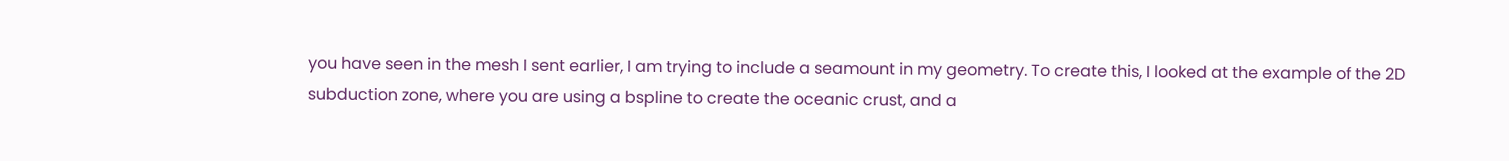you have seen in the mesh I sent earlier, I am trying to include a seamount in my geometry. To create this, I looked at the example of the 2D subduction zone, where you are using a bspline to create the oceanic crust, and a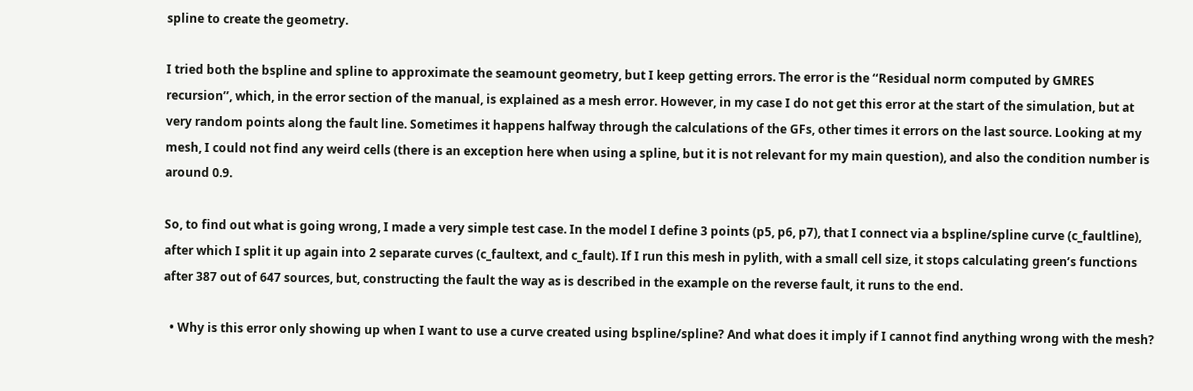spline to create the geometry.

I tried both the bspline and spline to approximate the seamount geometry, but I keep getting errors. The error is the ‘‘Residual norm computed by GMRES recursion’’, which, in the error section of the manual, is explained as a mesh error. However, in my case I do not get this error at the start of the simulation, but at very random points along the fault line. Sometimes it happens halfway through the calculations of the GFs, other times it errors on the last source. Looking at my mesh, I could not find any weird cells (there is an exception here when using a spline, but it is not relevant for my main question), and also the condition number is around 0.9.

So, to find out what is going wrong, I made a very simple test case. In the model I define 3 points (p5, p6, p7), that I connect via a bspline/spline curve (c_faultline), after which I split it up again into 2 separate curves (c_faultext, and c_fault). If I run this mesh in pylith, with a small cell size, it stops calculating green’s functions after 387 out of 647 sources, but, constructing the fault the way as is described in the example on the reverse fault, it runs to the end.

  • Why is this error only showing up when I want to use a curve created using bspline/spline? And what does it imply if I cannot find anything wrong with the mesh?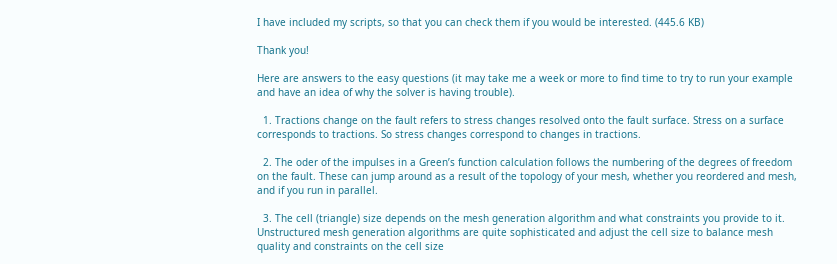I have included my scripts, so that you can check them if you would be interested. (445.6 KB)

Thank you!

Here are answers to the easy questions (it may take me a week or more to find time to try to run your example and have an idea of why the solver is having trouble).

  1. Tractions change on the fault refers to stress changes resolved onto the fault surface. Stress on a surface corresponds to tractions. So stress changes correspond to changes in tractions.

  2. The oder of the impulses in a Green’s function calculation follows the numbering of the degrees of freedom on the fault. These can jump around as a result of the topology of your mesh, whether you reordered and mesh, and if you run in parallel.

  3. The cell (triangle) size depends on the mesh generation algorithm and what constraints you provide to it. Unstructured mesh generation algorithms are quite sophisticated and adjust the cell size to balance mesh quality and constraints on the cell size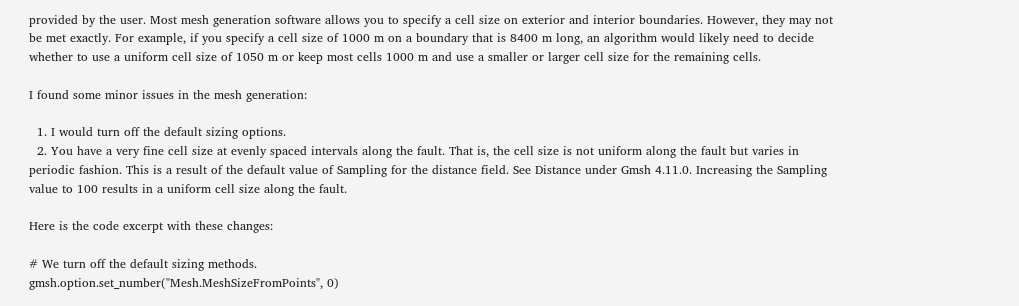provided by the user. Most mesh generation software allows you to specify a cell size on exterior and interior boundaries. However, they may not be met exactly. For example, if you specify a cell size of 1000 m on a boundary that is 8400 m long, an algorithm would likely need to decide whether to use a uniform cell size of 1050 m or keep most cells 1000 m and use a smaller or larger cell size for the remaining cells.

I found some minor issues in the mesh generation:

  1. I would turn off the default sizing options.
  2. You have a very fine cell size at evenly spaced intervals along the fault. That is, the cell size is not uniform along the fault but varies in periodic fashion. This is a result of the default value of Sampling for the distance field. See Distance under Gmsh 4.11.0. Increasing the Sampling value to 100 results in a uniform cell size along the fault.

Here is the code excerpt with these changes:

# We turn off the default sizing methods.
gmsh.option.set_number("Mesh.MeshSizeFromPoints", 0)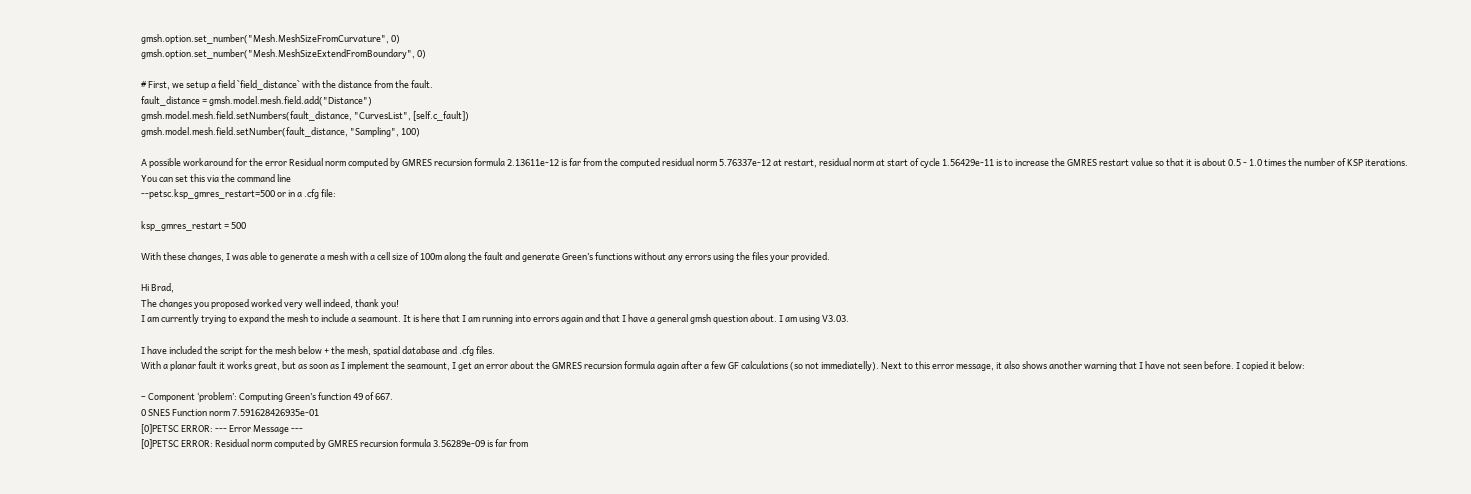gmsh.option.set_number("Mesh.MeshSizeFromCurvature", 0)
gmsh.option.set_number("Mesh.MeshSizeExtendFromBoundary", 0)

# First, we setup a field `field_distance` with the distance from the fault.
fault_distance = gmsh.model.mesh.field.add("Distance")
gmsh.model.mesh.field.setNumbers(fault_distance, "CurvesList", [self.c_fault])
gmsh.model.mesh.field.setNumber(fault_distance, "Sampling", 100)

A possible workaround for the error Residual norm computed by GMRES recursion formula 2.13611e-12 is far from the computed residual norm 5.76337e-12 at restart, residual norm at start of cycle 1.56429e-11 is to increase the GMRES restart value so that it is about 0.5 - 1.0 times the number of KSP iterations. You can set this via the command line
--petsc.ksp_gmres_restart=500 or in a .cfg file:

ksp_gmres_restart = 500

With these changes, I was able to generate a mesh with a cell size of 100m along the fault and generate Green’s functions without any errors using the files your provided.

Hi Brad,
The changes you proposed worked very well indeed, thank you!
I am currently trying to expand the mesh to include a seamount. It is here that I am running into errors again and that I have a general gmsh question about. I am using V3.03.

I have included the script for the mesh below + the mesh, spatial database and .cfg files.
With a planar fault it works great, but as soon as I implement the seamount, I get an error about the GMRES recursion formula again after a few GF calculations (so not immediatelly). Next to this error message, it also shows another warning that I have not seen before. I copied it below:

– Component ‘problem’: Computing Green’s function 49 of 667.
0 SNES Function norm 7.591628426935e-01
[0]PETSC ERROR: --- Error Message ---
[0]PETSC ERROR: Residual norm computed by GMRES recursion formula 3.56289e-09 is far from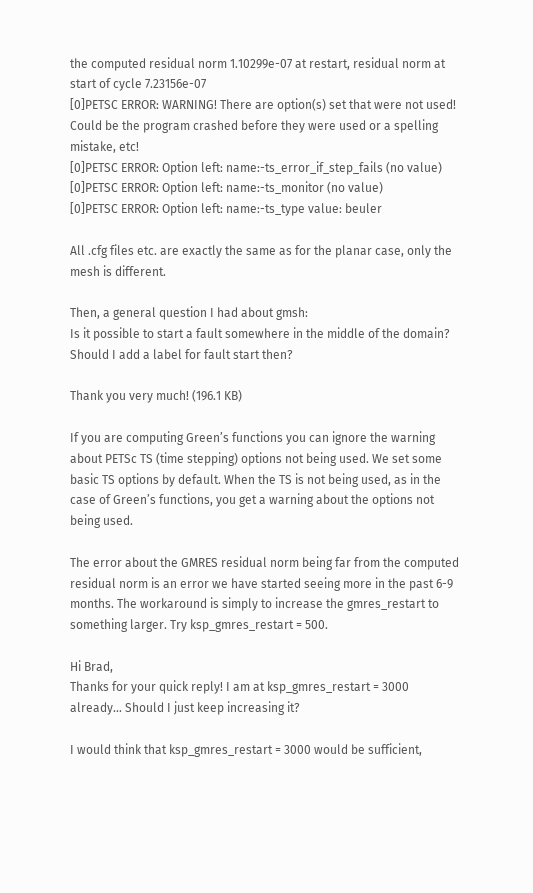the computed residual norm 1.10299e-07 at restart, residual norm at start of cycle 7.23156e-07
[0]PETSC ERROR: WARNING! There are option(s) set that were not used! Could be the program crashed before they were used or a spelling mistake, etc!
[0]PETSC ERROR: Option left: name:-ts_error_if_step_fails (no value)
[0]PETSC ERROR: Option left: name:-ts_monitor (no value)
[0]PETSC ERROR: Option left: name:-ts_type value: beuler

All .cfg files etc. are exactly the same as for the planar case, only the mesh is different.

Then, a general question I had about gmsh:
Is it possible to start a fault somewhere in the middle of the domain? Should I add a label for fault start then?

Thank you very much! (196.1 KB)

If you are computing Green’s functions you can ignore the warning about PETSc TS (time stepping) options not being used. We set some basic TS options by default. When the TS is not being used, as in the case of Green’s functions, you get a warning about the options not being used.

The error about the GMRES residual norm being far from the computed residual norm is an error we have started seeing more in the past 6-9 months. The workaround is simply to increase the gmres_restart to something larger. Try ksp_gmres_restart = 500.

Hi Brad,
Thanks for your quick reply! I am at ksp_gmres_restart = 3000 already… Should I just keep increasing it?

I would think that ksp_gmres_restart = 3000 would be sufficient,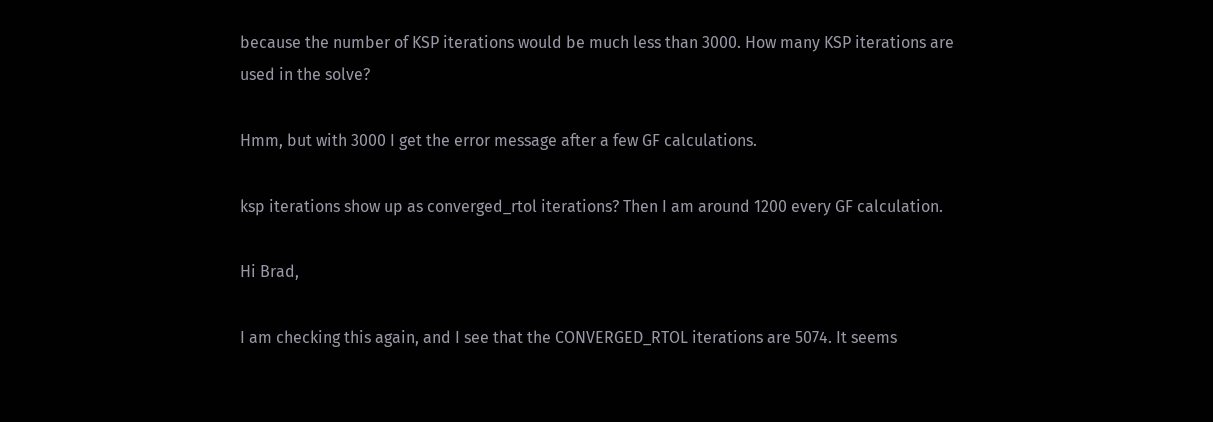because the number of KSP iterations would be much less than 3000. How many KSP iterations are used in the solve?

Hmm, but with 3000 I get the error message after a few GF calculations.

ksp iterations show up as converged_rtol iterations? Then I am around 1200 every GF calculation.

Hi Brad,

I am checking this again, and I see that the CONVERGED_RTOL iterations are 5074. It seems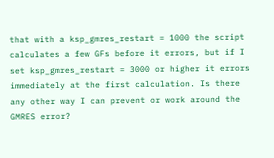that with a ksp_gmres_restart = 1000 the script calculates a few GFs before it errors, but if I set ksp_gmres_restart = 3000 or higher it errors immediately at the first calculation. Is there any other way I can prevent or work around the GMRES error?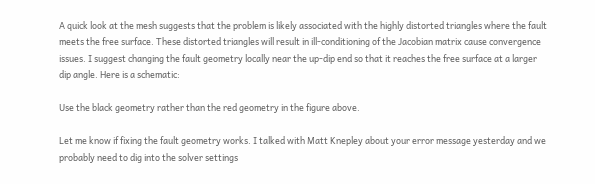A quick look at the mesh suggests that the problem is likely associated with the highly distorted triangles where the fault meets the free surface. These distorted triangles will result in ill-conditioning of the Jacobian matrix cause convergence issues. I suggest changing the fault geometry locally near the up-dip end so that it reaches the free surface at a larger dip angle. Here is a schematic:

Use the black geometry rather than the red geometry in the figure above.

Let me know if fixing the fault geometry works. I talked with Matt Knepley about your error message yesterday and we probably need to dig into the solver settings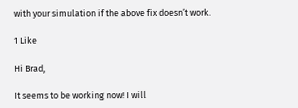with your simulation if the above fix doesn’t work.

1 Like

Hi Brad,

It seems to be working now! I will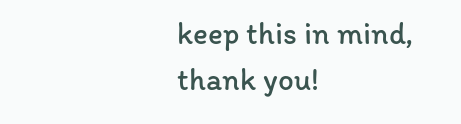keep this in mind, thank you!